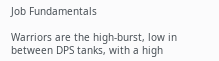Job Fundamentals

Warriors are the high-burst, low in between DPS tanks, with a high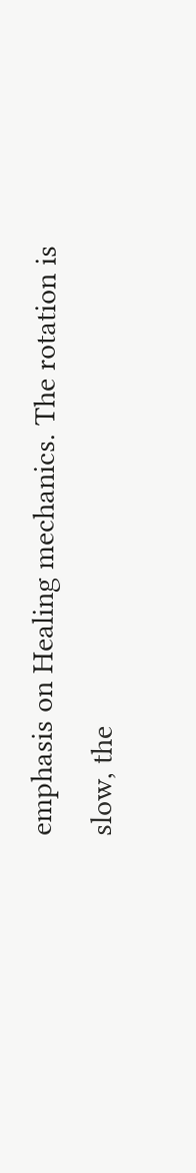emphasis on Healing mechanics. The rotation is slow, the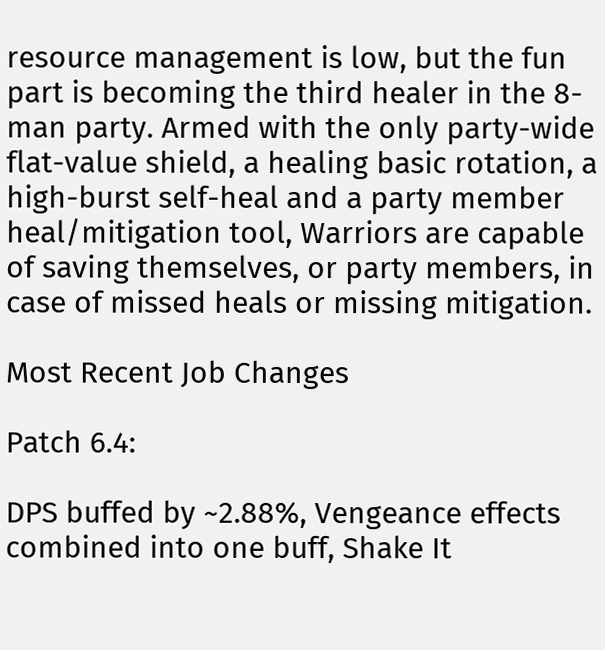resource management is low, but the fun part is becoming the third healer in the 8-man party. Armed with the only party-wide flat-value shield, a healing basic rotation, a high-burst self-heal and a party member heal/mitigation tool, Warriors are capable of saving themselves, or party members, in case of missed heals or missing mitigation.

Most Recent Job Changes

Patch 6.4:

DPS buffed by ~2.88%, Vengeance effects combined into one buff, Shake It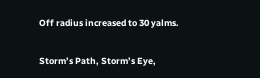Off radius increased to 30 yalms.

Storm’s Path, Storm’s Eye,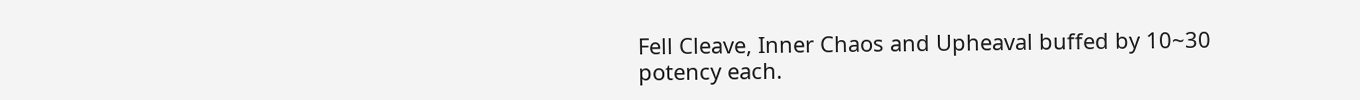Fell Cleave, Inner Chaos and Upheaval buffed by 10~30 potency each.